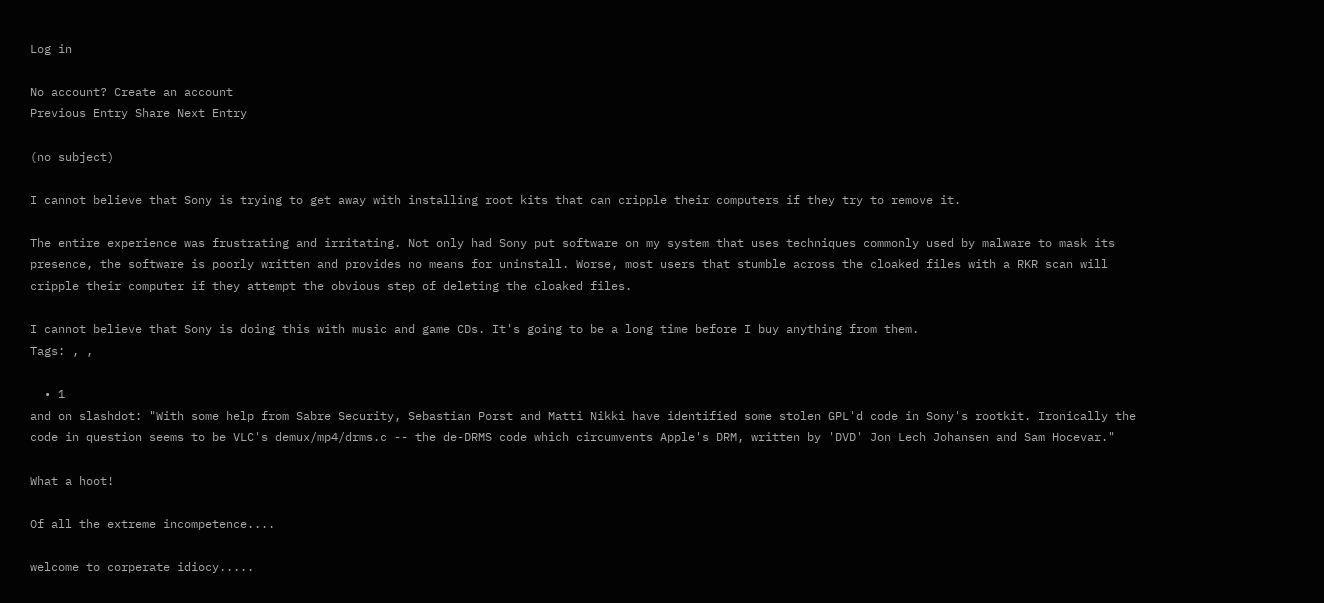Log in

No account? Create an account
Previous Entry Share Next Entry

(no subject)

I cannot believe that Sony is trying to get away with installing root kits that can cripple their computers if they try to remove it.

The entire experience was frustrating and irritating. Not only had Sony put software on my system that uses techniques commonly used by malware to mask its presence, the software is poorly written and provides no means for uninstall. Worse, most users that stumble across the cloaked files with a RKR scan will cripple their computer if they attempt the obvious step of deleting the cloaked files.

I cannot believe that Sony is doing this with music and game CDs. It's going to be a long time before I buy anything from them.
Tags: , ,

  • 1
and on slashdot: "With some help from Sabre Security, Sebastian Porst and Matti Nikki have identified some stolen GPL'd code in Sony's rootkit. Ironically the code in question seems to be VLC's demux/mp4/drms.c -- the de-DRMS code which circumvents Apple's DRM, written by 'DVD' Jon Lech Johansen and Sam Hocevar."

What a hoot!

Of all the extreme incompetence....

welcome to corperate idiocy.....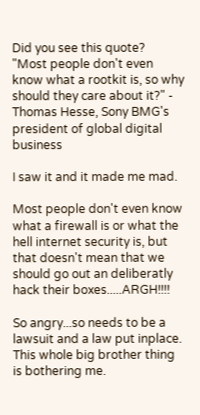Did you see this quote?
"Most people don't even know what a rootkit is, so why should they care about it?" - Thomas Hesse, Sony BMG's president of global digital business

I saw it and it made me mad.

Most people don't even know what a firewall is or what the hell internet security is, but that doesn't mean that we should go out an deliberatly hack their boxes.....ARGH!!!!

So angry...so needs to be a lawsuit and a law put inplace. This whole big brother thing is bothering me.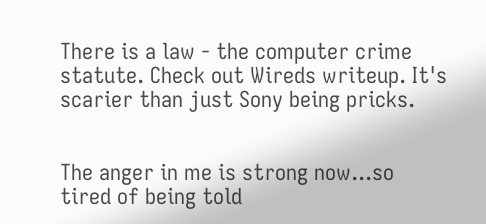There is a law - the computer crime statute. Check out Wireds writeup. It's scarier than just Sony being pricks.


The anger in me is strong now...so tired of being told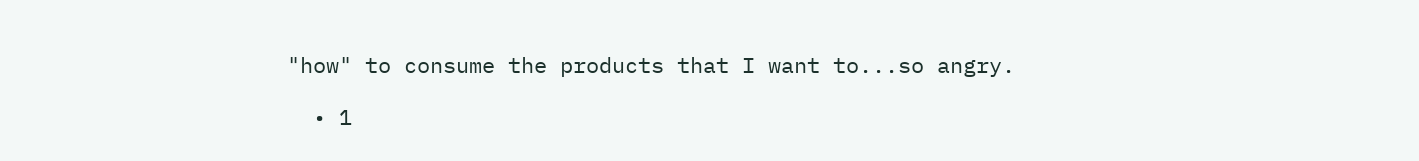"how" to consume the products that I want to...so angry.

  • 1